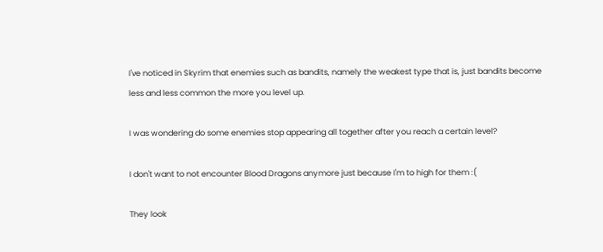I've noticed in Skyrim that enemies such as bandits, namely the weakest type that is, just bandits become less and less common the more you level up.

I was wondering do some enemies stop appearing all together after you reach a certain level?

I don't want to not encounter Blood Dragons anymore just because I'm to high for them :(

They look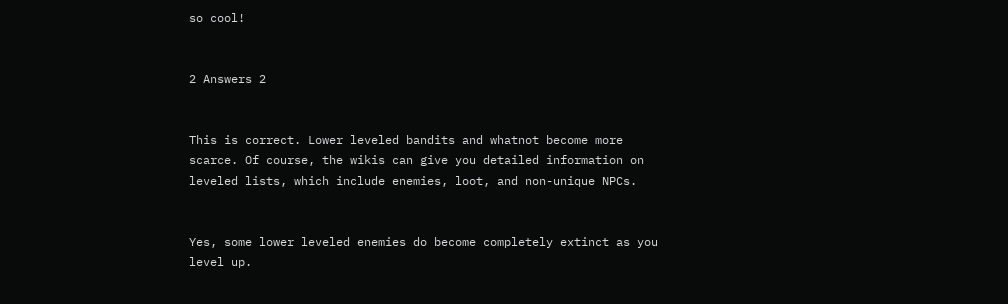so cool!


2 Answers 2


This is correct. Lower leveled bandits and whatnot become more scarce. Of course, the wikis can give you detailed information on leveled lists, which include enemies, loot, and non-unique NPCs.


Yes, some lower leveled enemies do become completely extinct as you level up.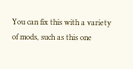You can fix this with a variety of mods, such as this one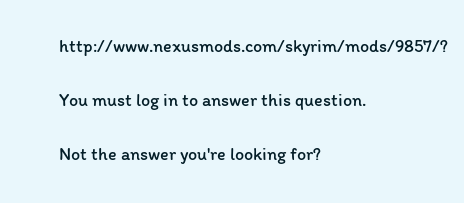http://www.nexusmods.com/skyrim/mods/9857/?

You must log in to answer this question.

Not the answer you're looking for?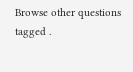Browse other questions tagged .